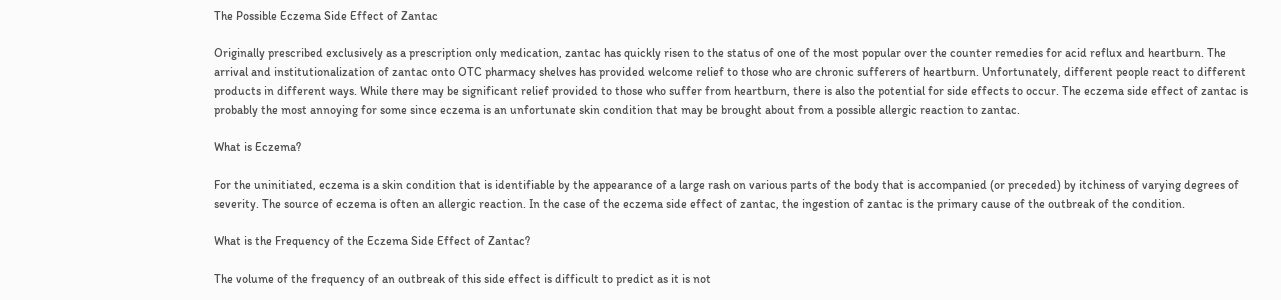The Possible Eczema Side Effect of Zantac

Originally prescribed exclusively as a prescription only medication, zantac has quickly risen to the status of one of the most popular over the counter remedies for acid reflux and heartburn. The arrival and institutionalization of zantac onto OTC pharmacy shelves has provided welcome relief to those who are chronic sufferers of heartburn. Unfortunately, different people react to different products in different ways. While there may be significant relief provided to those who suffer from heartburn, there is also the potential for side effects to occur. The eczema side effect of zantac is probably the most annoying for some since eczema is an unfortunate skin condition that may be brought about from a possible allergic reaction to zantac.

What is Eczema?

For the uninitiated, eczema is a skin condition that is identifiable by the appearance of a large rash on various parts of the body that is accompanied (or preceded) by itchiness of varying degrees of severity. The source of eczema is often an allergic reaction. In the case of the eczema side effect of zantac, the ingestion of zantac is the primary cause of the outbreak of the condition.

What is the Frequency of the Eczema Side Effect of Zantac?

The volume of the frequency of an outbreak of this side effect is difficult to predict as it is not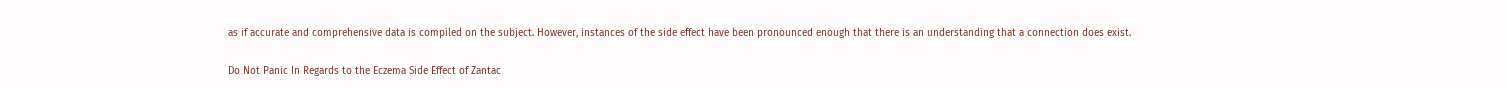as if accurate and comprehensive data is compiled on the subject. However, instances of the side effect have been pronounced enough that there is an understanding that a connection does exist.

Do Not Panic In Regards to the Eczema Side Effect of Zantac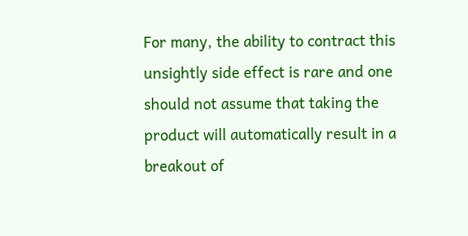For many, the ability to contract this unsightly side effect is rare and one should not assume that taking the product will automatically result in a breakout of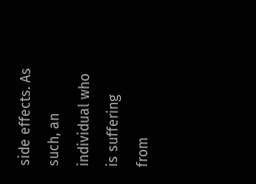side effects. As such, an individual who is suffering from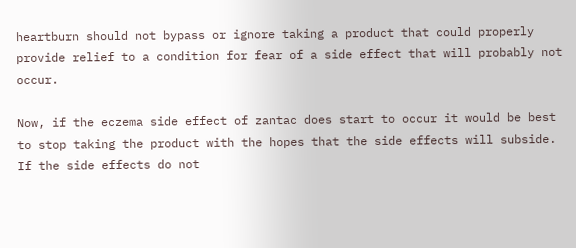heartburn should not bypass or ignore taking a product that could properly provide relief to a condition for fear of a side effect that will probably not occur.

Now, if the eczema side effect of zantac does start to occur it would be best to stop taking the product with the hopes that the side effects will subside. If the side effects do not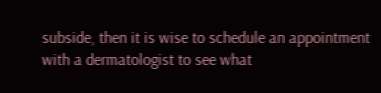subside, then it is wise to schedule an appointment with a dermatologist to see what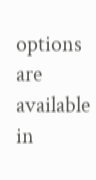options are available in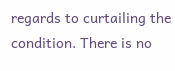regards to curtailing the condition. There is no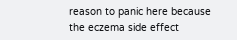reason to panic here because the eczema side effect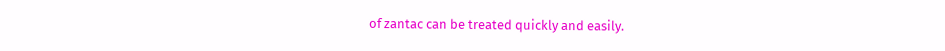of zantac can be treated quickly and easily.